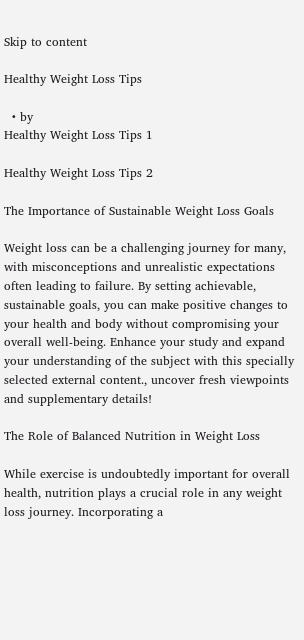Skip to content

Healthy Weight Loss Tips

  • by
Healthy Weight Loss Tips 1

Healthy Weight Loss Tips 2

The Importance of Sustainable Weight Loss Goals

Weight loss can be a challenging journey for many, with misconceptions and unrealistic expectations often leading to failure. By setting achievable, sustainable goals, you can make positive changes to your health and body without compromising your overall well-being. Enhance your study and expand your understanding of the subject with this specially selected external content., uncover fresh viewpoints and supplementary details!

The Role of Balanced Nutrition in Weight Loss

While exercise is undoubtedly important for overall health, nutrition plays a crucial role in any weight loss journey. Incorporating a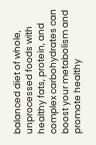balanced diet of whole, unprocessed foods with healthy fats, protein, and complex carbohydrates can boost your metabolism and promote healthy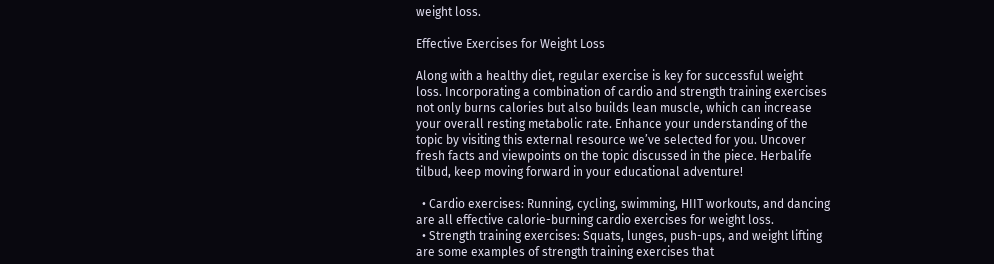weight loss.

Effective Exercises for Weight Loss

Along with a healthy diet, regular exercise is key for successful weight loss. Incorporating a combination of cardio and strength training exercises not only burns calories but also builds lean muscle, which can increase your overall resting metabolic rate. Enhance your understanding of the topic by visiting this external resource we’ve selected for you. Uncover fresh facts and viewpoints on the topic discussed in the piece. Herbalife tilbud, keep moving forward in your educational adventure!

  • Cardio exercises: Running, cycling, swimming, HIIT workouts, and dancing are all effective calorie-burning cardio exercises for weight loss.
  • Strength training exercises: Squats, lunges, push-ups, and weight lifting are some examples of strength training exercises that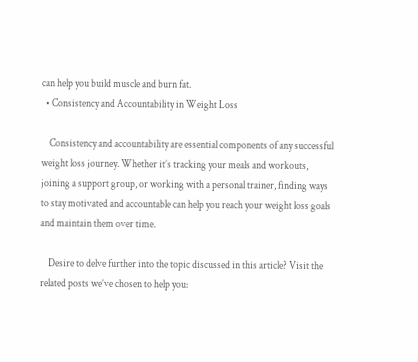can help you build muscle and burn fat.
  • Consistency and Accountability in Weight Loss

    Consistency and accountability are essential components of any successful weight loss journey. Whether it’s tracking your meals and workouts, joining a support group, or working with a personal trainer, finding ways to stay motivated and accountable can help you reach your weight loss goals and maintain them over time.

    Desire to delve further into the topic discussed in this article? Visit the related posts we’ve chosen to help you: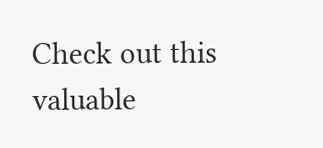Check out this valuable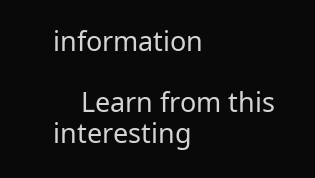information

    Learn from this interesting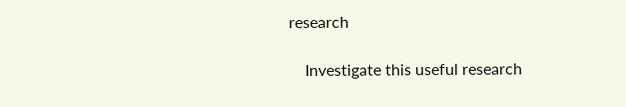research

    Investigate this useful research